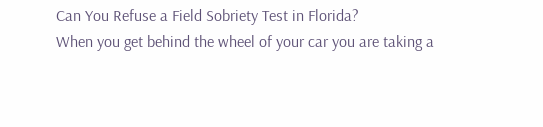Can You Refuse a Field Sobriety Test in Florida?
When you get behind the wheel of your car you are taking a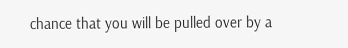chance that you will be pulled over by a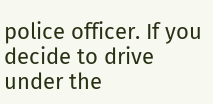police officer. If you decide to drive under the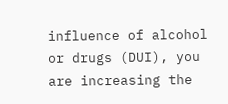influence of alcohol or drugs (DUI), you are increasing the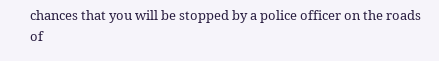chances that you will be stopped by a police officer on the roads of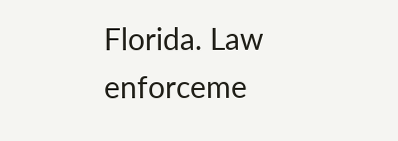Florida. Law enforceme